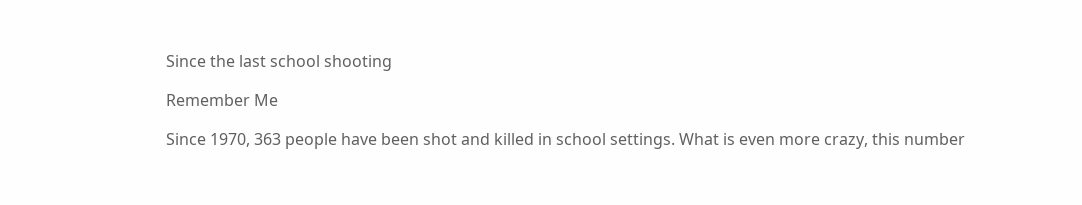Since the last school shooting

Remember Me

Since 1970, 363 people have been shot and killed in school settings. What is even more crazy, this number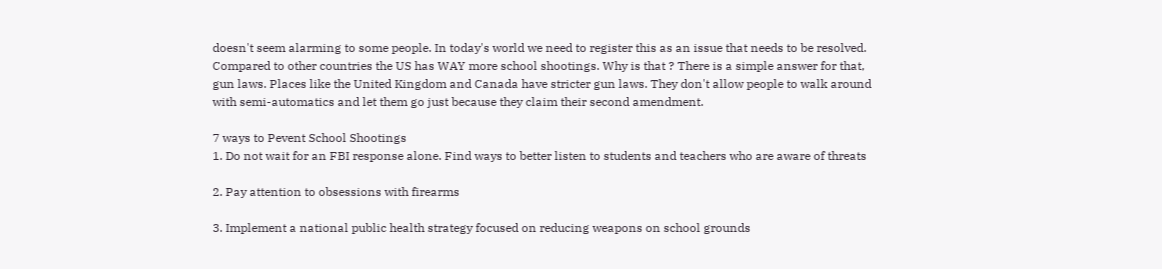doesn't seem alarming to some people. In today's world we need to register this as an issue that needs to be resolved. Compared to other countries the US has WAY more school shootings. Why is that ? There is a simple answer for that, gun laws. Places like the United Kingdom and Canada have stricter gun laws. They don't allow people to walk around with semi-automatics and let them go just because they claim their second amendment.

7 ways to Pevent School Shootings
1. Do not wait for an FBI response alone. Find ways to better listen to students and teachers who are aware of threats

2. Pay attention to obsessions with firearms

3. Implement a national public health strategy focused on reducing weapons on school grounds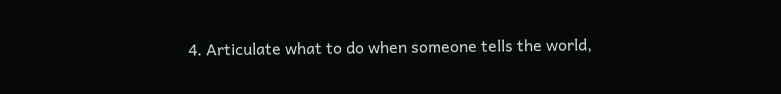4. Articulate what to do when someone tells the world,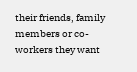their friends, family members or co-workers they want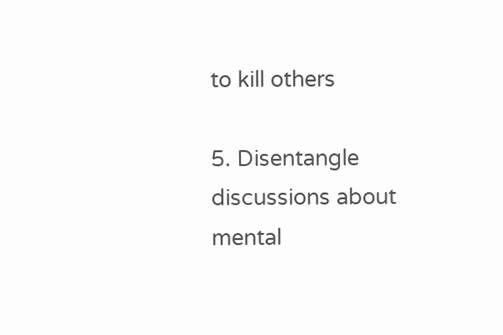to kill others

5. Disentangle discussions about mental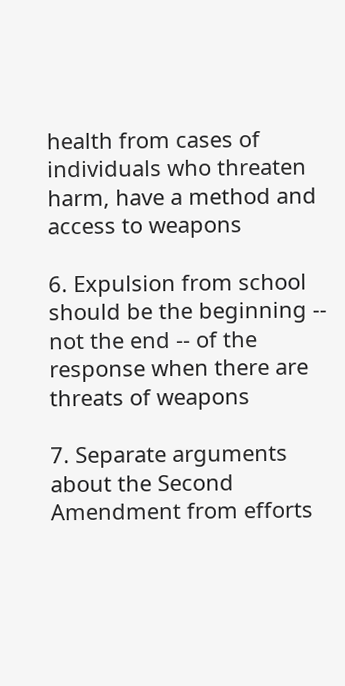health from cases of individuals who threaten harm, have a method and access to weapons

6. Expulsion from school should be the beginning -- not the end -- of the response when there are threats of weapons

7. Separate arguments about the Second Amendment from efforts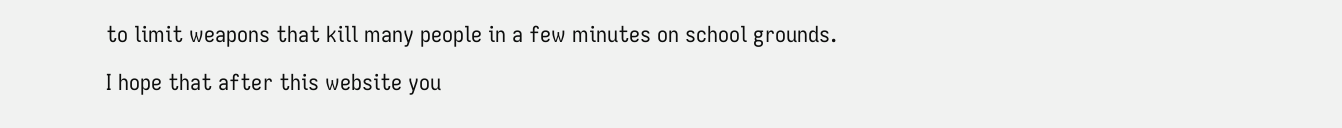to limit weapons that kill many people in a few minutes on school grounds.

I hope that after this website you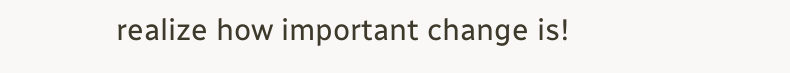realize how important change is!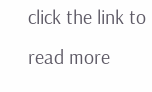click the link to read more